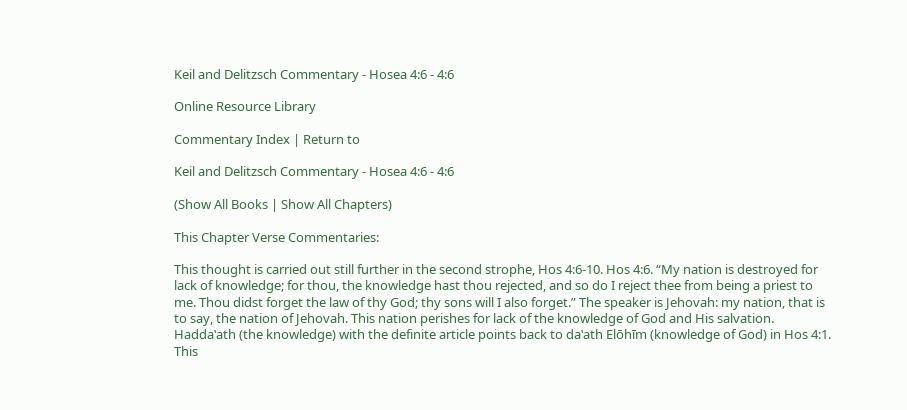Keil and Delitzsch Commentary - Hosea 4:6 - 4:6

Online Resource Library

Commentary Index | Return to

Keil and Delitzsch Commentary - Hosea 4:6 - 4:6

(Show All Books | Show All Chapters)

This Chapter Verse Commentaries:

This thought is carried out still further in the second strophe, Hos 4:6-10. Hos 4:6. “My nation is destroyed for lack of knowledge; for thou, the knowledge hast thou rejected, and so do I reject thee from being a priest to me. Thou didst forget the law of thy God; thy sons will I also forget.” The speaker is Jehovah: my nation, that is to say, the nation of Jehovah. This nation perishes for lack of the knowledge of God and His salvation. Hadda‛ath (the knowledge) with the definite article points back to da‛ath Elōhı̄m (knowledge of God) in Hos 4:1. This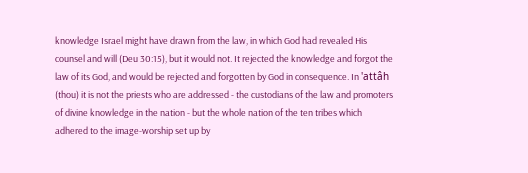knowledge Israel might have drawn from the law, in which God had revealed His counsel and will (Deu 30:15), but it would not. It rejected the knowledge and forgot the law of its God, and would be rejected and forgotten by God in consequence. In 'attâh (thou) it is not the priests who are addressed - the custodians of the law and promoters of divine knowledge in the nation - but the whole nation of the ten tribes which adhered to the image-worship set up by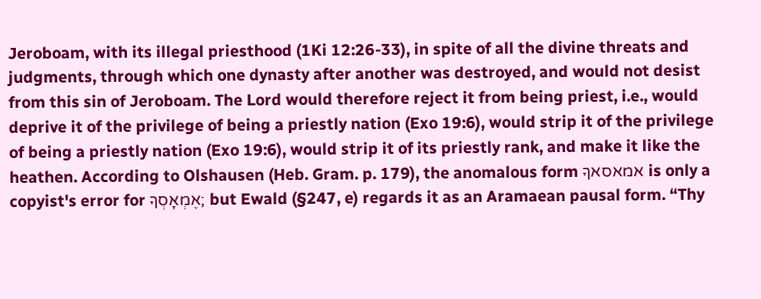Jeroboam, with its illegal priesthood (1Ki 12:26-33), in spite of all the divine threats and judgments, through which one dynasty after another was destroyed, and would not desist from this sin of Jeroboam. The Lord would therefore reject it from being priest, i.e., would deprive it of the privilege of being a priestly nation (Exo 19:6), would strip it of the privilege of being a priestly nation (Exo 19:6), would strip it of its priestly rank, and make it like the heathen. According to Olshausen (Heb. Gram. p. 179), the anomalous form אמאסאךָ is only a copyist's error for אֶמְאָסְךָ; but Ewald (§247, e) regards it as an Aramaean pausal form. “Thy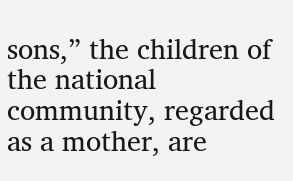sons,” the children of the national community, regarded as a mother, are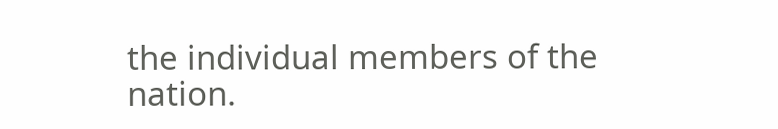the individual members of the nation.